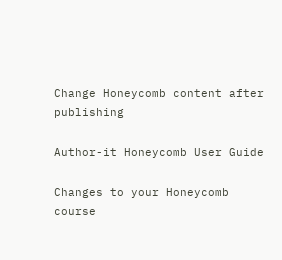Change Honeycomb content after publishing

Author-it Honeycomb User Guide

Changes to your Honeycomb course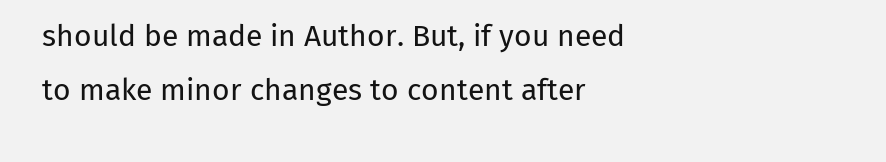should be made in Author. But, if you need to make minor changes to content after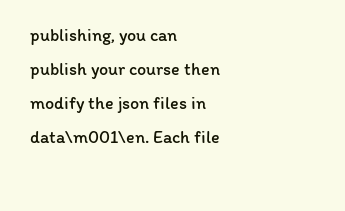publishing, you can publish your course then modify the json files in data\m001\en. Each file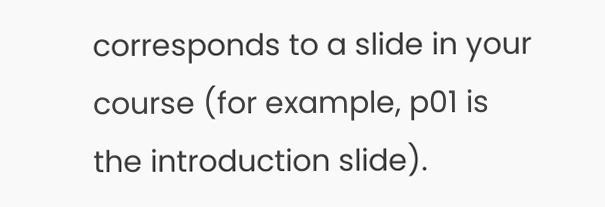corresponds to a slide in your course (for example, p01 is the introduction slide).